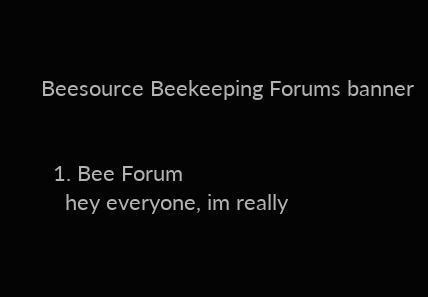Beesource Beekeeping Forums banner


  1. Bee Forum
    hey everyone, im really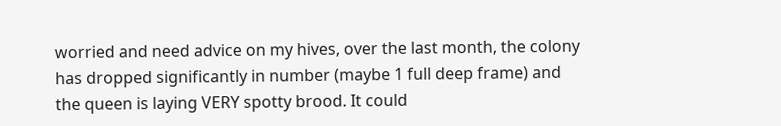worried and need advice on my hives, over the last month, the colony has dropped significantly in number (maybe 1 full deep frame) and the queen is laying VERY spotty brood. It could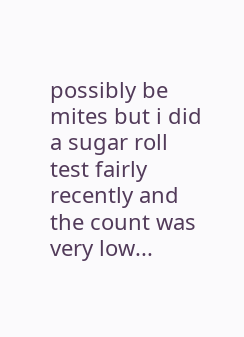possibly be mites but i did a sugar roll test fairly recently and the count was very low...